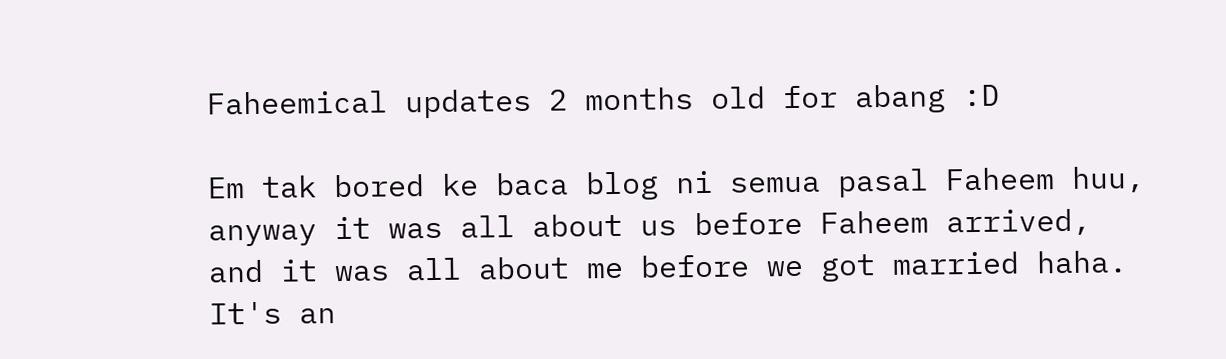Faheemical updates 2 months old for abang :D

Em tak bored ke baca blog ni semua pasal Faheem huu, anyway it was all about us before Faheem arrived, and it was all about me before we got married haha. It's an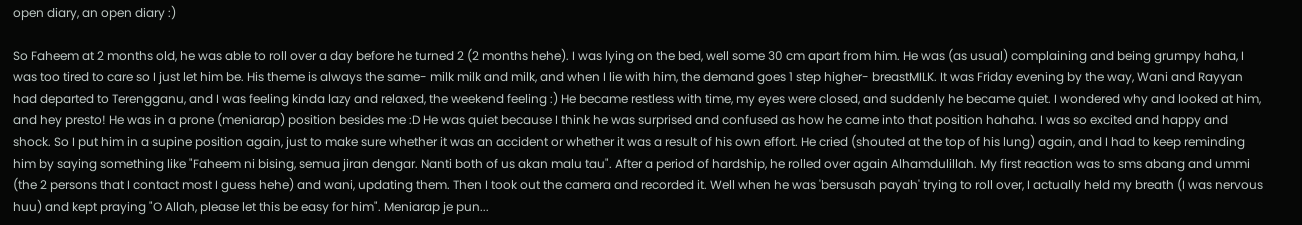open diary, an open diary :)

So Faheem at 2 months old, he was able to roll over a day before he turned 2 (2 months hehe). I was lying on the bed, well some 30 cm apart from him. He was (as usual) complaining and being grumpy haha, I was too tired to care so I just let him be. His theme is always the same- milk milk and milk, and when I lie with him, the demand goes 1 step higher- breastMILK. It was Friday evening by the way, Wani and Rayyan had departed to Terengganu, and I was feeling kinda lazy and relaxed, the weekend feeling :) He became restless with time, my eyes were closed, and suddenly he became quiet. I wondered why and looked at him, and hey presto! He was in a prone (meniarap) position besides me :D He was quiet because I think he was surprised and confused as how he came into that position hahaha. I was so excited and happy and shock. So I put him in a supine position again, just to make sure whether it was an accident or whether it was a result of his own effort. He cried (shouted at the top of his lung) again, and I had to keep reminding him by saying something like "Faheem ni bising, semua jiran dengar. Nanti both of us akan malu tau". After a period of hardship, he rolled over again Alhamdulillah. My first reaction was to sms abang and ummi (the 2 persons that I contact most I guess hehe) and wani, updating them. Then I took out the camera and recorded it. Well when he was 'bersusah payah' trying to roll over, I actually held my breath (I was nervous huu) and kept praying "O Allah, please let this be easy for him". Meniarap je pun...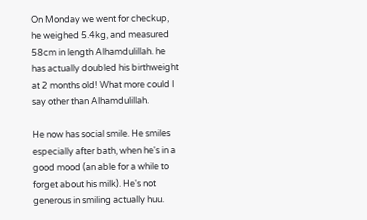On Monday we went for checkup, he weighed 5.4kg, and measured 58cm in length Alhamdulillah. he has actually doubled his birthweight at 2 months old! What more could I say other than Alhamdulillah.

He now has social smile. He smiles especially after bath, when he's in a good mood (an able for a while to forget about his milk). He's not generous in smiling actually huu.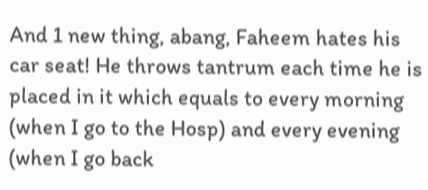And 1 new thing, abang, Faheem hates his car seat! He throws tantrum each time he is placed in it which equals to every morning (when I go to the Hosp) and every evening (when I go back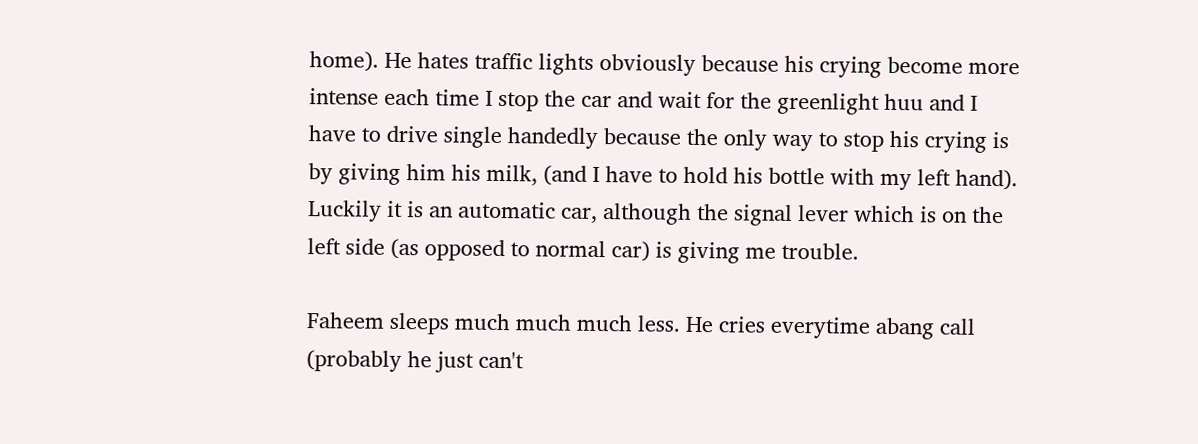home). He hates traffic lights obviously because his crying become more intense each time I stop the car and wait for the greenlight huu and I have to drive single handedly because the only way to stop his crying is by giving him his milk, (and I have to hold his bottle with my left hand). Luckily it is an automatic car, although the signal lever which is on the left side (as opposed to normal car) is giving me trouble.

Faheem sleeps much much much less. He cries everytime abang call (probably he just can't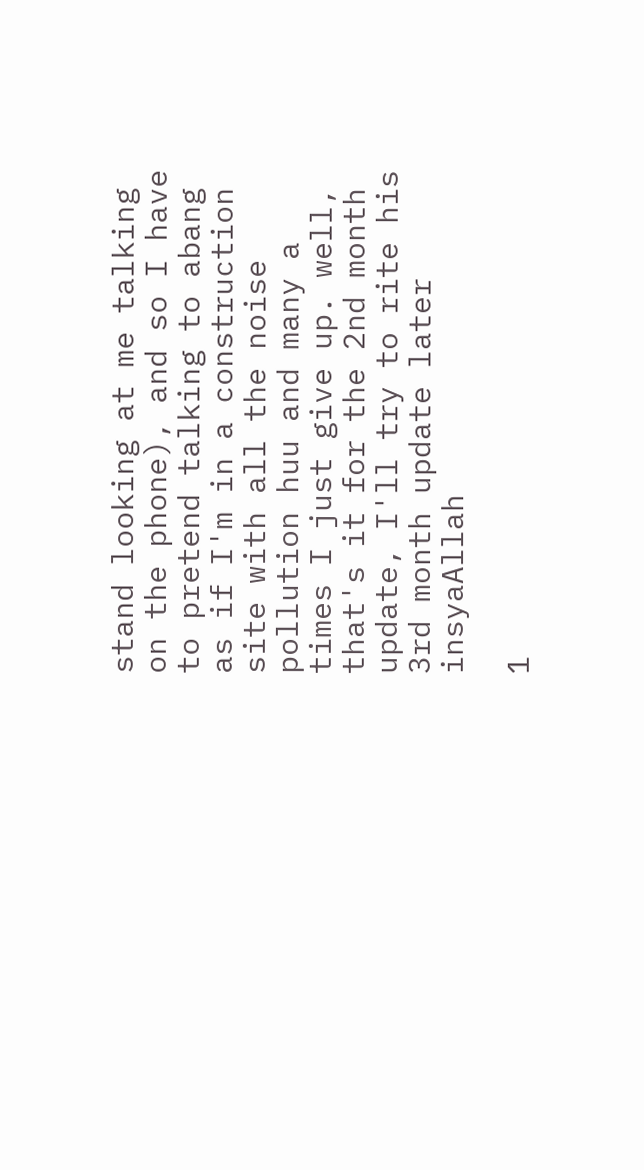stand looking at me talking on the phone), and so I have to pretend talking to abang as if I'm in a construction site with all the noise pollution huu and many a times I just give up. well, that's it for the 2nd month update, I'll try to rite his 3rd month update later insyaAllah

1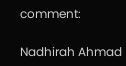comment:

Nadhirah Ahmad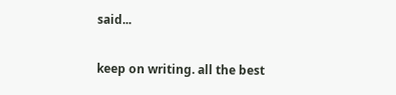said...

keep on writing. all the best